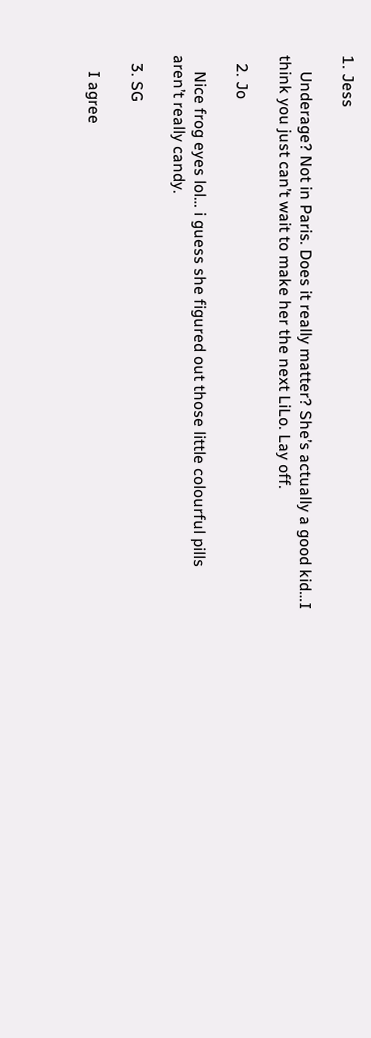1. Jess

    Underage? Not in Paris. Does it really matter? She’s actually a good kid…I think you just can’t wait to make her the next LiLo. Lay off.

  2. Jo

    Nice frog eyes lol… i guess she figured out those little colourful pills aren’t really candy.

  3. SG

    I agree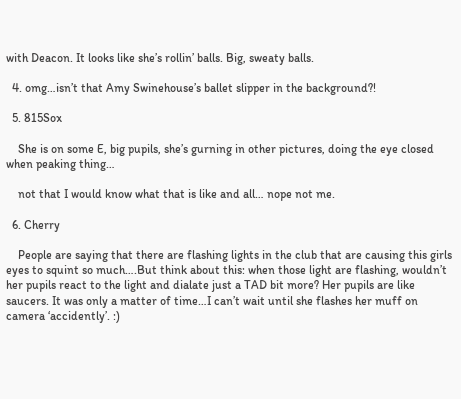with Deacon. It looks like she’s rollin’ balls. Big, sweaty balls.

  4. omg…isn’t that Amy Swinehouse’s ballet slipper in the background?!

  5. 815Sox

    She is on some E, big pupils, she’s gurning in other pictures, doing the eye closed when peaking thing…

    not that I would know what that is like and all… nope not me.

  6. Cherry

    People are saying that there are flashing lights in the club that are causing this girls eyes to squint so much….But think about this: when those light are flashing, wouldn’t her pupils react to the light and dialate just a TAD bit more? Her pupils are like saucers. It was only a matter of time…I can’t wait until she flashes her muff on camera ‘accidently’. :)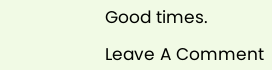Good times.

Leave A Comment